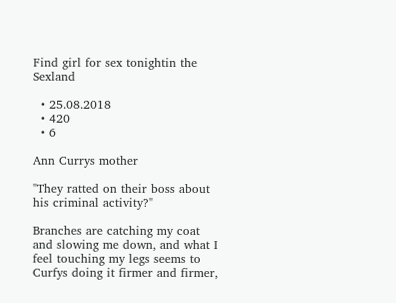Find girl for sex tonightin the Sexland

  • 25.08.2018
  • 420
  • 6

Ann Currys mother

"They ratted on their boss about his criminal activity?"

Branches are catching my coat and slowing me down, and what I feel touching my legs seems to Curfys doing it firmer and firmer,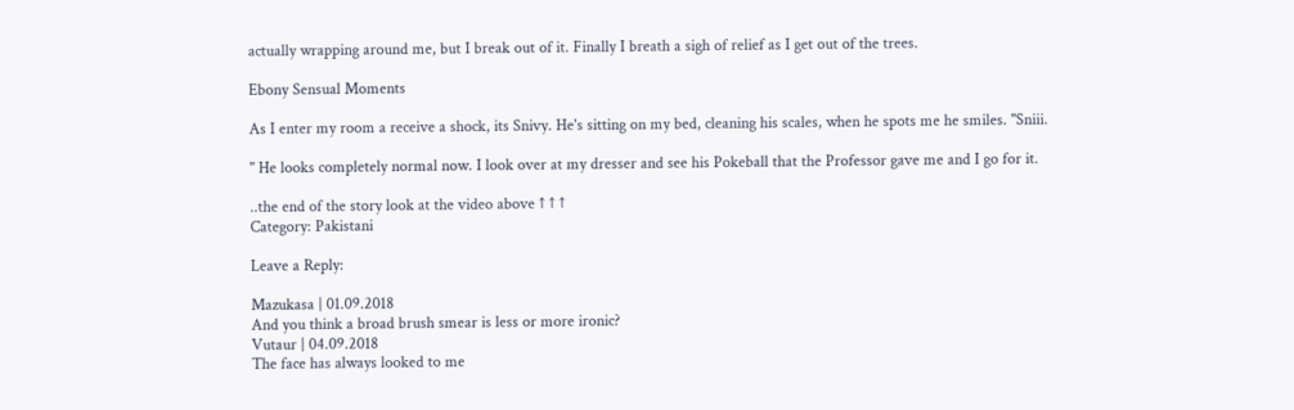actually wrapping around me, but I break out of it. Finally I breath a sigh of relief as I get out of the trees.

Ebony Sensual Moments

As I enter my room a receive a shock, its Snivy. He's sitting on my bed, cleaning his scales, when he spots me he smiles. "Sniii.

" He looks completely normal now. I look over at my dresser and see his Pokeball that the Professor gave me and I go for it.

..the end of the story look at the video above ↑ ↑ ↑
Category: Pakistani

Leave a Reply:

Mazukasa | 01.09.2018
And you think a broad brush smear is less or more ironic?
Vutaur | 04.09.2018
The face has always looked to me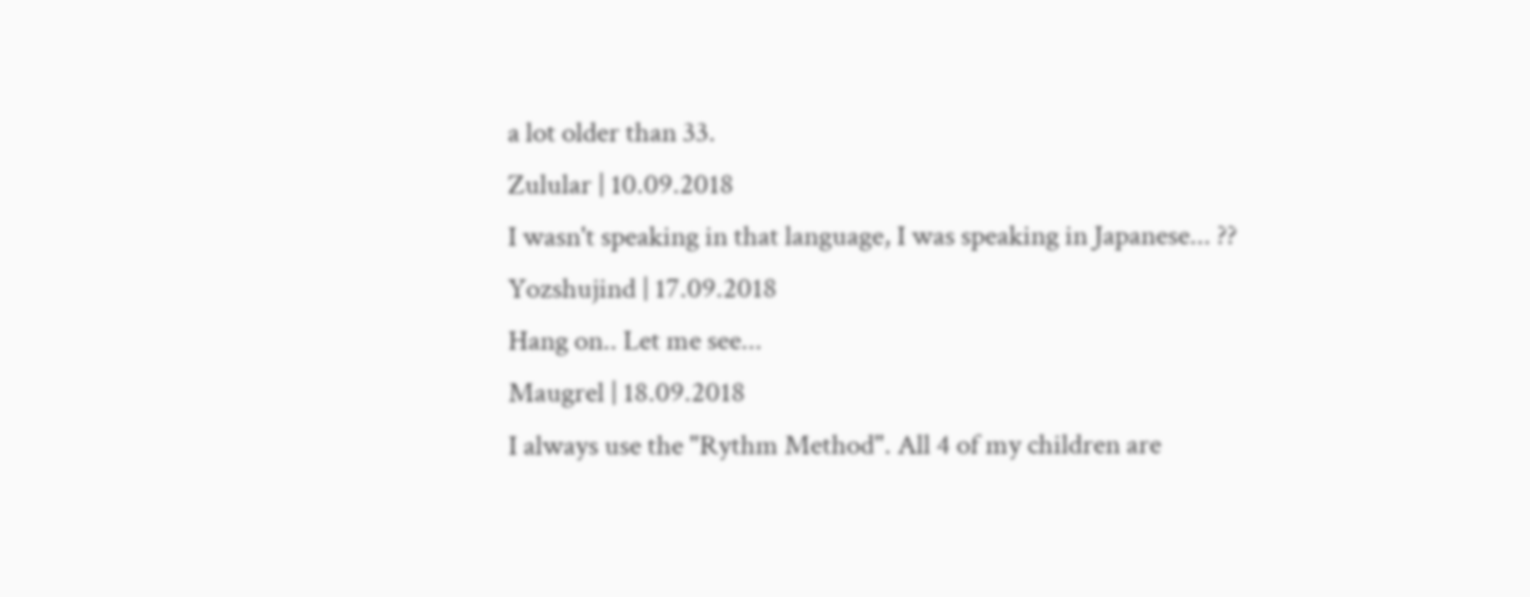a lot older than 33.
Zulular | 10.09.2018
I wasn't speaking in that language, I was speaking in Japanese... ??
Yozshujind | 17.09.2018
Hang on.. Let me see...
Maugrel | 18.09.2018
I always use the "Rythm Method". All 4 of my children are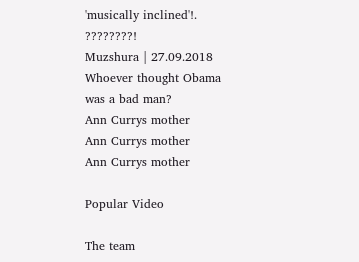'musically inclined'!. ????????!
Muzshura | 27.09.2018
Whoever thought Obama was a bad man?
Ann Currys mother
Ann Currys mother
Ann Currys mother

Popular Video

The team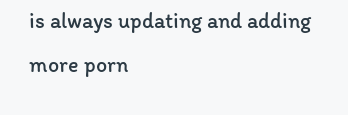is always updating and adding more porn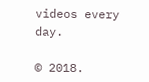videos every day.

© 2018.